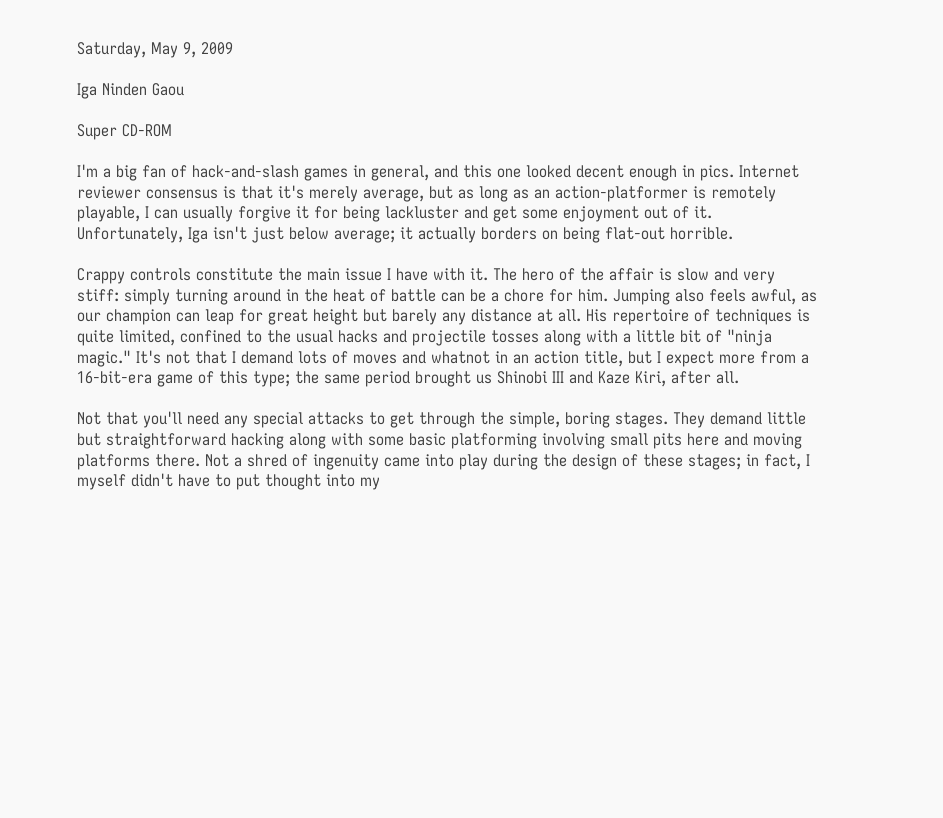Saturday, May 9, 2009

Iga Ninden Gaou

Super CD-ROM

I'm a big fan of hack-and-slash games in general, and this one looked decent enough in pics. Internet reviewer consensus is that it's merely average, but as long as an action-platformer is remotely playable, I can usually forgive it for being lackluster and get some enjoyment out of it. Unfortunately, Iga isn't just below average; it actually borders on being flat-out horrible.

Crappy controls constitute the main issue I have with it. The hero of the affair is slow and very stiff: simply turning around in the heat of battle can be a chore for him. Jumping also feels awful, as our champion can leap for great height but barely any distance at all. His repertoire of techniques is quite limited, confined to the usual hacks and projectile tosses along with a little bit of "ninja magic." It's not that I demand lots of moves and whatnot in an action title, but I expect more from a 16-bit-era game of this type; the same period brought us Shinobi III and Kaze Kiri, after all.

Not that you'll need any special attacks to get through the simple, boring stages. They demand little but straightforward hacking along with some basic platforming involving small pits here and moving platforms there. Not a shred of ingenuity came into play during the design of these stages; in fact, I myself didn't have to put thought into my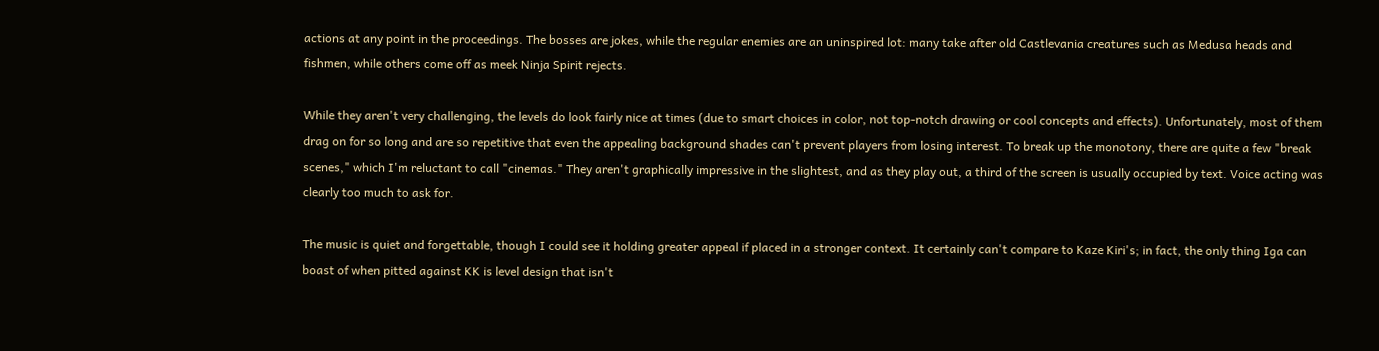actions at any point in the proceedings. The bosses are jokes, while the regular enemies are an uninspired lot: many take after old Castlevania creatures such as Medusa heads and fishmen, while others come off as meek Ninja Spirit rejects.

While they aren't very challenging, the levels do look fairly nice at times (due to smart choices in color, not top-notch drawing or cool concepts and effects). Unfortunately, most of them drag on for so long and are so repetitive that even the appealing background shades can't prevent players from losing interest. To break up the monotony, there are quite a few "break scenes," which I'm reluctant to call "cinemas." They aren't graphically impressive in the slightest, and as they play out, a third of the screen is usually occupied by text. Voice acting was clearly too much to ask for.

The music is quiet and forgettable, though I could see it holding greater appeal if placed in a stronger context. It certainly can't compare to Kaze Kiri's; in fact, the only thing Iga can boast of when pitted against KK is level design that isn't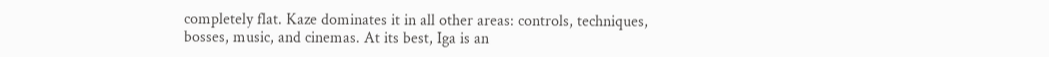completely flat. Kaze dominates it in all other areas: controls, techniques, bosses, music, and cinemas. At its best, Iga is an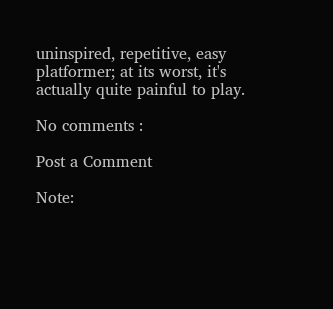uninspired, repetitive, easy platformer; at its worst, it's actually quite painful to play.

No comments :

Post a Comment

Note: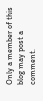Only a member of this blog may post a comment.